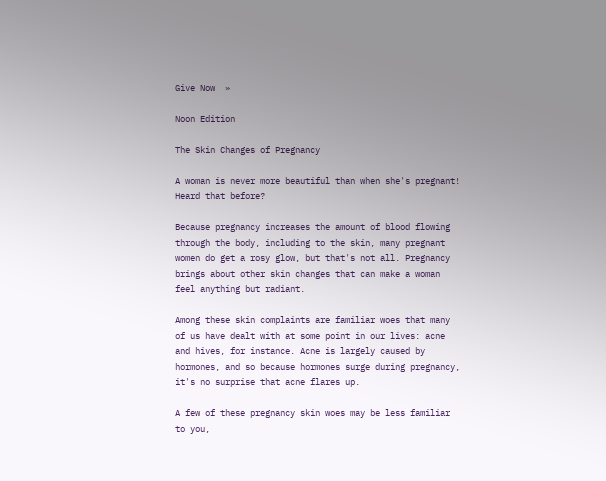Give Now  »

Noon Edition

The Skin Changes of Pregnancy

A woman is never more beautiful than when she's pregnant! Heard that before?

Because pregnancy increases the amount of blood flowing through the body, including to the skin, many pregnant women do get a rosy glow, but that's not all. Pregnancy brings about other skin changes that can make a woman feel anything but radiant.

Among these skin complaints are familiar woes that many of us have dealt with at some point in our lives: acne and hives, for instance. Acne is largely caused by hormones, and so because hormones surge during pregnancy, it's no surprise that acne flares up.

A few of these pregnancy skin woes may be less familiar to you,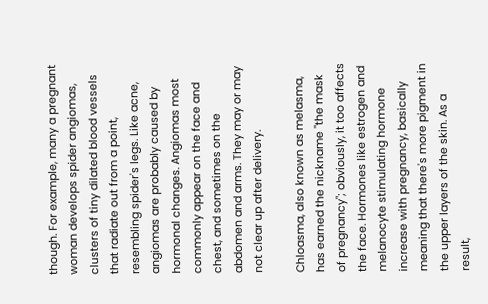though. For example, many a pregnant woman develops spider angiomas, clusters of tiny dilated blood vessels that radiate out from a point, resembling spider's legs. Like acne, angiomas are probably caused by hormonal changes. Angiomas most commonly appear on the face and chest, and sometimes on the abdomen and arms. They may or may not clear up after delivery.

Chloasma, also known as melasma, has earned the nickname "the mask of pregnancy"; obviously, it too affects the face. Hormones like estrogen and melanocyte stimulating hormone increase with pregnancy, basically meaning that there's more pigment in the upper layers of the skin. As a result,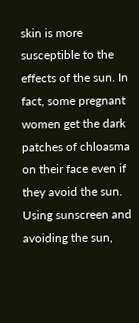skin is more susceptible to the effects of the sun. In fact, some pregnant women get the dark patches of chloasma on their face even if they avoid the sun. Using sunscreen and avoiding the sun,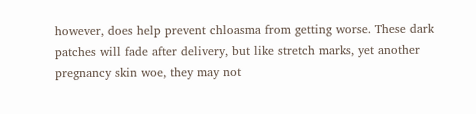however, does help prevent chloasma from getting worse. These dark patches will fade after delivery, but like stretch marks, yet another pregnancy skin woe, they may not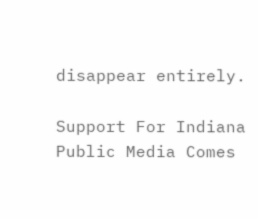disappear entirely.

Support For Indiana Public Media Comes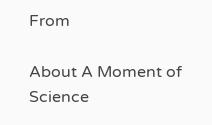From

About A Moment of Science